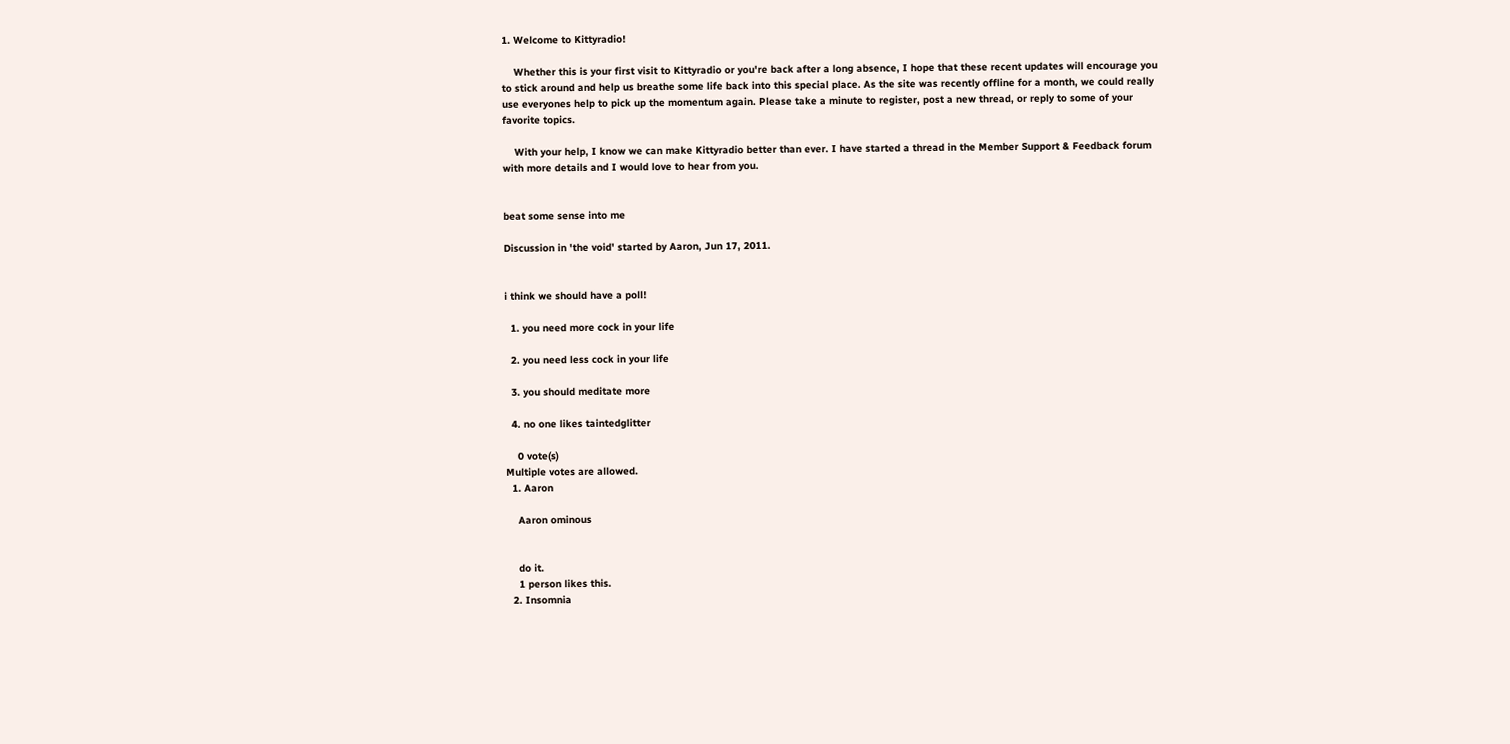1. Welcome to Kittyradio!

    Whether this is your first visit to Kittyradio or you're back after a long absence, I hope that these recent updates will encourage you to stick around and help us breathe some life back into this special place. As the site was recently offline for a month, we could really use everyones help to pick up the momentum again. Please take a minute to register, post a new thread, or reply to some of your favorite topics.

    With your help, I know we can make Kittyradio better than ever. I have started a thread in the Member Support & Feedback forum with more details and I would love to hear from you.


beat some sense into me

Discussion in 'the void' started by Aaron, Jun 17, 2011.


i think we should have a poll!

  1. you need more cock in your life

  2. you need less cock in your life

  3. you should meditate more

  4. no one likes taintedglitter

    0 vote(s)
Multiple votes are allowed.
  1. Aaron

    Aaron ominous


    do it.
    1 person likes this.
  2. Insomnia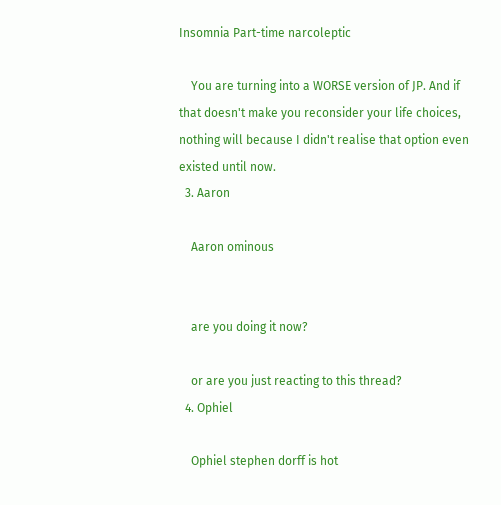Insomnia Part-time narcoleptic

    You are turning into a WORSE version of JP. And if that doesn't make you reconsider your life choices, nothing will because I didn't realise that option even existed until now.
  3. Aaron

    Aaron ominous


    are you doing it now?

    or are you just reacting to this thread?
  4. Ophiel

    Ophiel stephen dorff is hot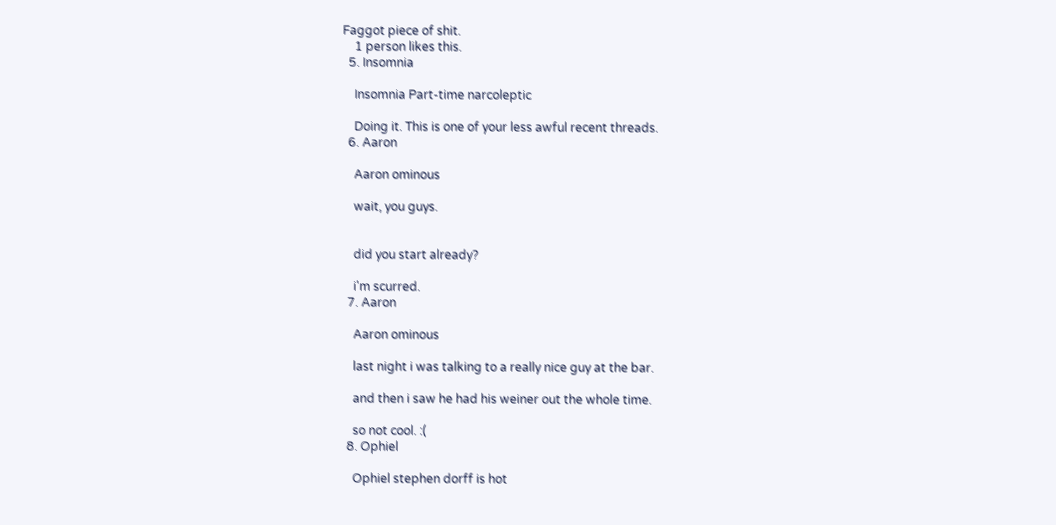Faggot piece of shit.
    1 person likes this.
  5. Insomnia

    Insomnia Part-time narcoleptic

    Doing it. This is one of your less awful recent threads.
  6. Aaron

    Aaron ominous

    wait, you guys.


    did you start already?

    i'm scurred.
  7. Aaron

    Aaron ominous

    last night i was talking to a really nice guy at the bar.

    and then i saw he had his weiner out the whole time.

    so not cool. :(
  8. Ophiel

    Ophiel stephen dorff is hot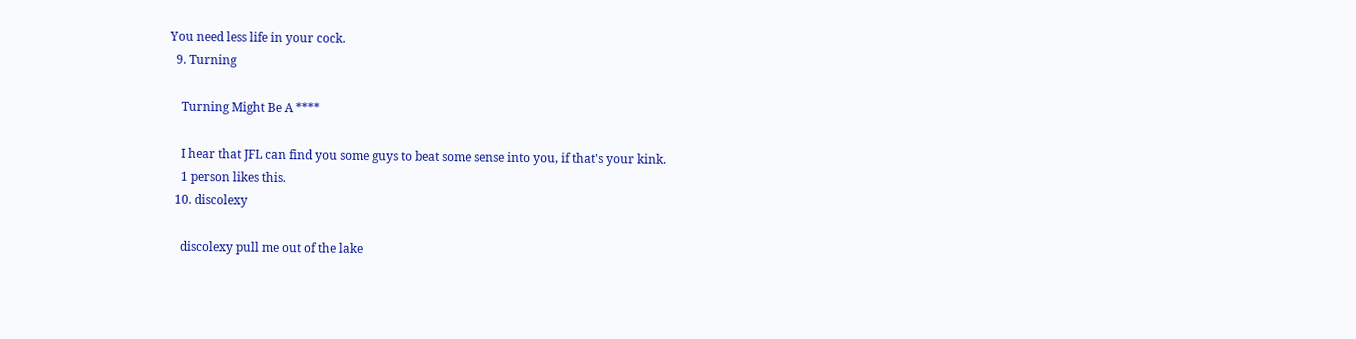You need less life in your cock.
  9. Turning

    Turning Might Be A ****

    I hear that JFL can find you some guys to beat some sense into you, if that's your kink.
    1 person likes this.
  10. discolexy

    discolexy pull me out of the lake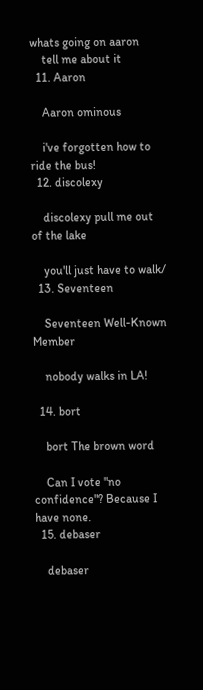whats going on aaron
    tell me about it
  11. Aaron

    Aaron ominous

    i've forgotten how to ride the bus!
  12. discolexy

    discolexy pull me out of the lake

    you'll just have to walk/
  13. Seventeen

    Seventeen Well-Known Member

    nobody walks in LA!

  14. bort

    bort The brown word

    Can I vote "no confidence"? Because I have none.
  15. debaser

    debaser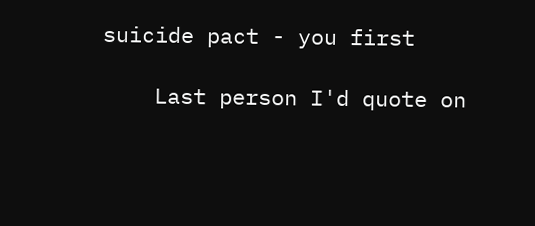suicide pact - you first

    Last person I'd quote on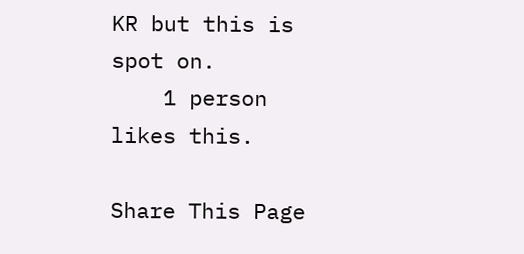KR but this is spot on.
    1 person likes this.

Share This Page